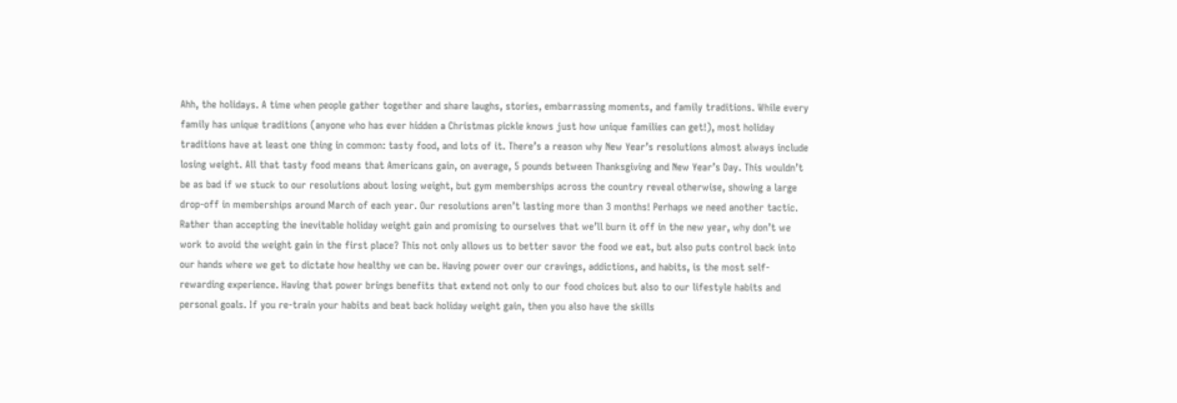Ahh, the holidays. A time when people gather together and share laughs, stories, embarrassing moments, and family traditions. While every family has unique traditions (anyone who has ever hidden a Christmas pickle knows just how unique families can get!), most holiday traditions have at least one thing in common: tasty food, and lots of it. There’s a reason why New Year’s resolutions almost always include losing weight. All that tasty food means that Americans gain, on average, 5 pounds between Thanksgiving and New Year’s Day. This wouldn’t be as bad if we stuck to our resolutions about losing weight, but gym memberships across the country reveal otherwise, showing a large drop-off in memberships around March of each year. Our resolutions aren’t lasting more than 3 months! Perhaps we need another tactic. Rather than accepting the inevitable holiday weight gain and promising to ourselves that we’ll burn it off in the new year, why don’t we work to avoid the weight gain in the first place? This not only allows us to better savor the food we eat, but also puts control back into our hands where we get to dictate how healthy we can be. Having power over our cravings, addictions, and habits, is the most self-rewarding experience. Having that power brings benefits that extend not only to our food choices but also to our lifestyle habits and personal goals. If you re-train your habits and beat back holiday weight gain, then you also have the skills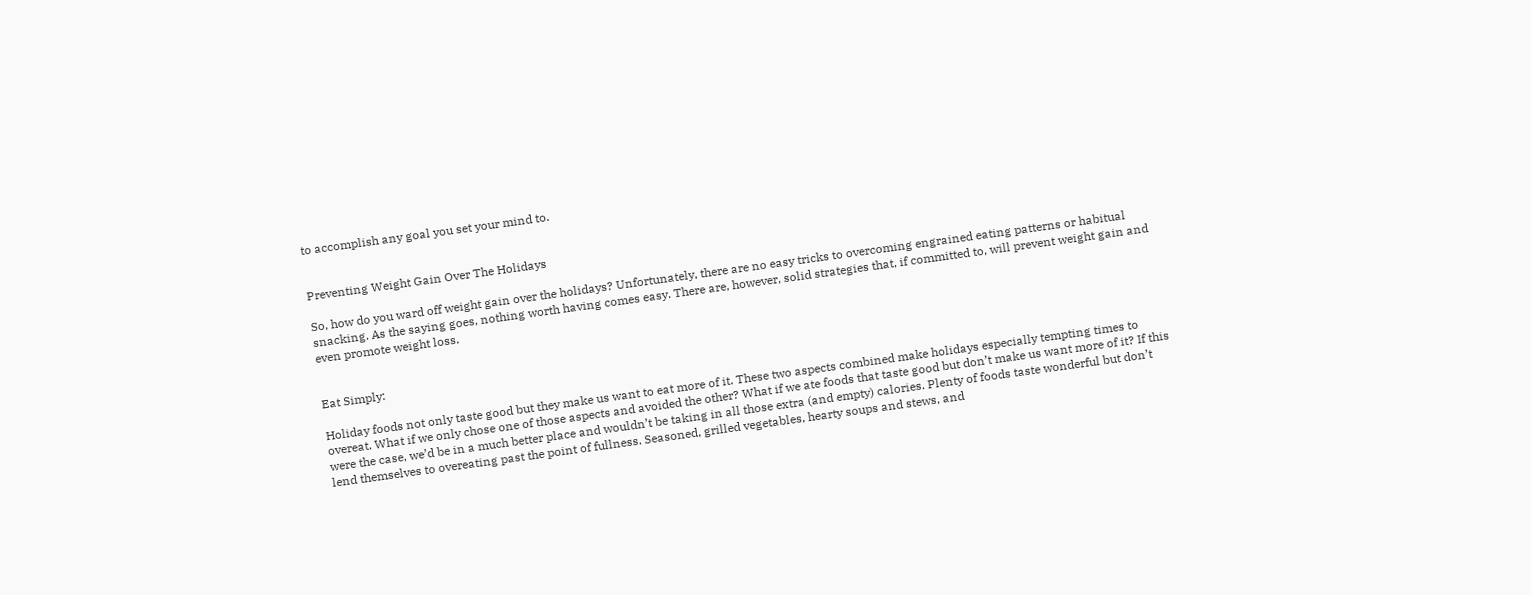to accomplish any goal you set your mind to.


Preventing Weight Gain Over The Holidays

So, how do you ward off weight gain over the holidays? Unfortunately, there are no easy tricks to overcoming engrained eating patterns or habitual snacking. As the saying goes, nothing worth having comes easy. There are, however, solid strategies that, if committed to, will prevent weight gain and even promote weight loss.


Eat Simply:

Holiday foods not only taste good but they make us want to eat more of it. These two aspects combined make holidays especially tempting times to overeat. What if we only chose one of those aspects and avoided the other? What if we ate foods that taste good but don’t make us want more of it? If this were the case, we’d be in a much better place and wouldn’t be taking in all those extra (and empty) calories. Plenty of foods taste wonderful but don’t lend themselves to overeating past the point of fullness. Seasoned, grilled vegetables, hearty soups and stews, and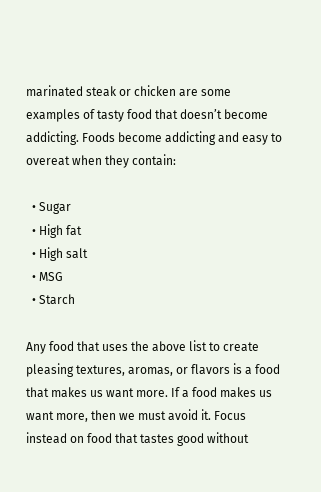marinated steak or chicken are some examples of tasty food that doesn’t become addicting. Foods become addicting and easy to overeat when they contain:

  • Sugar
  • High fat
  • High salt
  • MSG
  • Starch

Any food that uses the above list to create pleasing textures, aromas, or flavors is a food that makes us want more. If a food makes us want more, then we must avoid it. Focus instead on food that tastes good without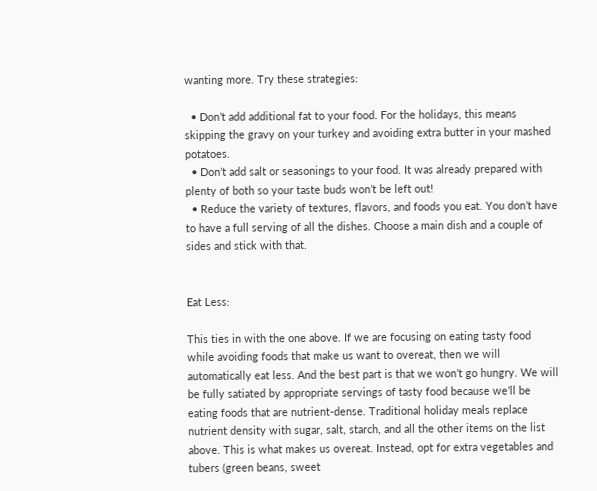wanting more. Try these strategies:

  • Don’t add additional fat to your food. For the holidays, this means skipping the gravy on your turkey and avoiding extra butter in your mashed potatoes.
  • Don’t add salt or seasonings to your food. It was already prepared with plenty of both so your taste buds won’t be left out!
  • Reduce the variety of textures, flavors, and foods you eat. You don’t have to have a full serving of all the dishes. Choose a main dish and a couple of sides and stick with that.


Eat Less:

This ties in with the one above. If we are focusing on eating tasty food while avoiding foods that make us want to overeat, then we will automatically eat less. And the best part is that we won’t go hungry. We will be fully satiated by appropriate servings of tasty food because we’ll be eating foods that are nutrient-dense. Traditional holiday meals replace nutrient density with sugar, salt, starch, and all the other items on the list above. This is what makes us overeat. Instead, opt for extra vegetables and tubers (green beans, sweet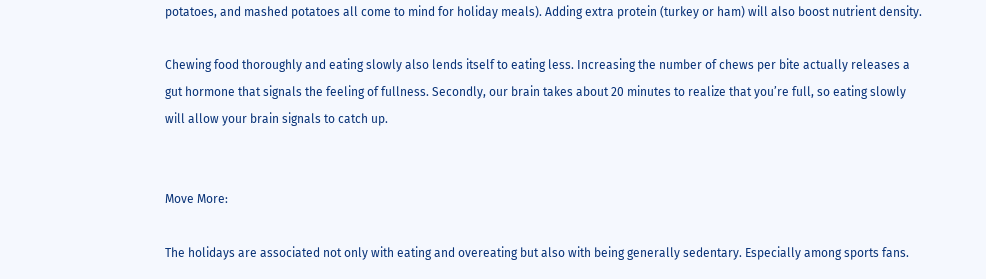potatoes, and mashed potatoes all come to mind for holiday meals). Adding extra protein (turkey or ham) will also boost nutrient density.

Chewing food thoroughly and eating slowly also lends itself to eating less. Increasing the number of chews per bite actually releases a gut hormone that signals the feeling of fullness. Secondly, our brain takes about 20 minutes to realize that you’re full, so eating slowly will allow your brain signals to catch up.


Move More:

The holidays are associated not only with eating and overeating but also with being generally sedentary. Especially among sports fans.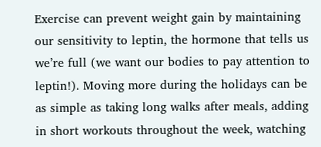Exercise can prevent weight gain by maintaining our sensitivity to leptin, the hormone that tells us we’re full (we want our bodies to pay attention to leptin!). Moving more during the holidays can be as simple as taking long walks after meals, adding in short workouts throughout the week, watching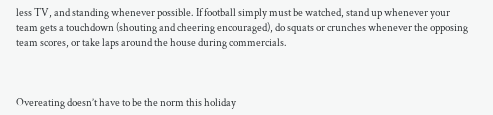less TV, and standing whenever possible. If football simply must be watched, stand up whenever your team gets a touchdown (shouting and cheering encouraged), do squats or crunches whenever the opposing team scores, or take laps around the house during commercials.



Overeating doesn’t have to be the norm this holiday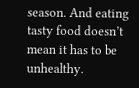season. And eating tasty food doesn’t mean it has to be unhealthy.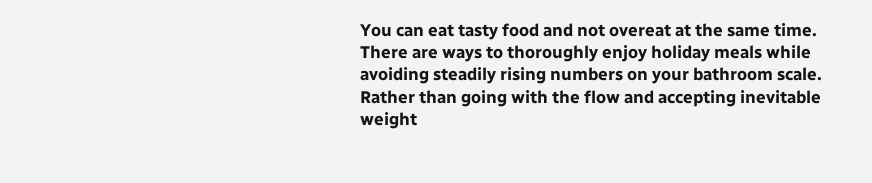You can eat tasty food and not overeat at the same time. There are ways to thoroughly enjoy holiday meals while avoiding steadily rising numbers on your bathroom scale. Rather than going with the flow and accepting inevitable weight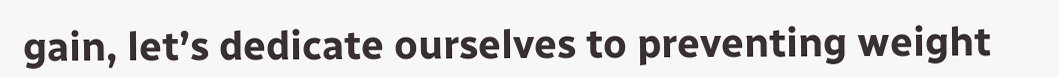gain, let’s dedicate ourselves to preventing weight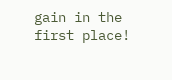gain in the first place!